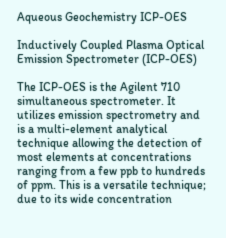Aqueous Geochemistry ICP-OES

Inductively Coupled Plasma Optical Emission Spectrometer (ICP-OES)

The ICP-OES is the Agilent 710 simultaneous spectrometer. It utilizes emission spectrometry and is a multi-element analytical technique allowing the detection of most elements at concentrations ranging from a few ppb to hundreds of ppm. This is a versatile technique; due to its wide concentration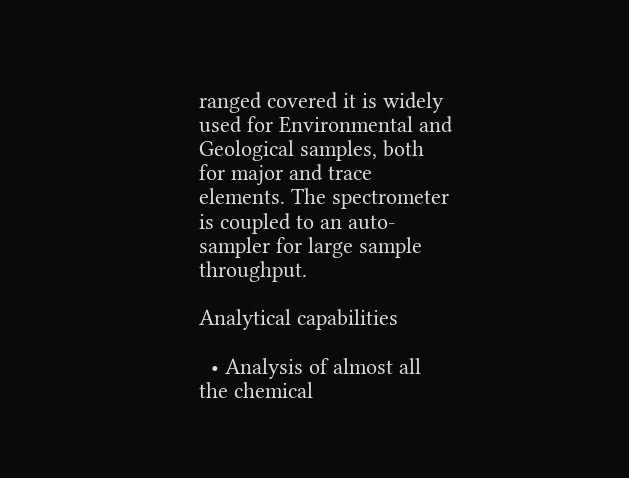ranged covered it is widely used for Environmental and Geological samples, both for major and trace elements. The spectrometer is coupled to an auto-sampler for large sample throughput.

Analytical capabilities

  • Analysis of almost all the chemical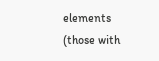elements (those with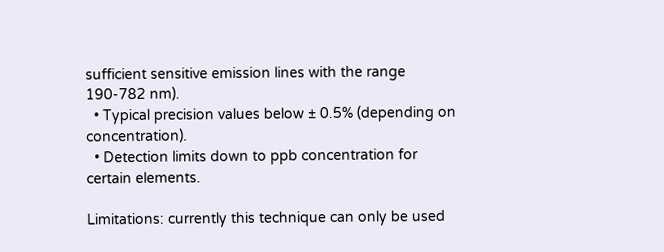sufficient sensitive emission lines with the range 190-782 nm).
  • Typical precision values below ± 0.5% (depending on concentration).
  • Detection limits down to ppb concentration for certain elements.

Limitations: currently this technique can only be used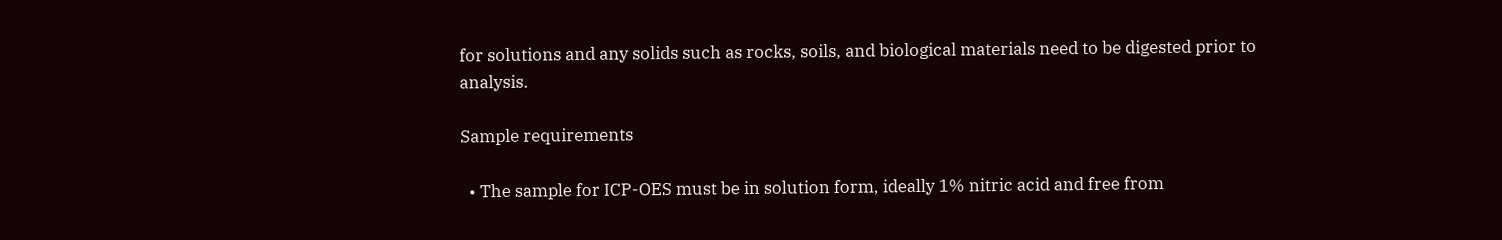for solutions and any solids such as rocks, soils, and biological materials need to be digested prior to analysis.

Sample requirements

  • The sample for ICP-OES must be in solution form, ideally 1% nitric acid and free from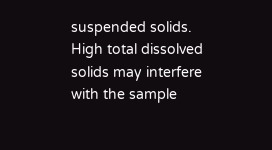suspended solids. High total dissolved solids may interfere with the sample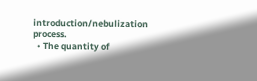introduction/nebulization process.
  • The quantity of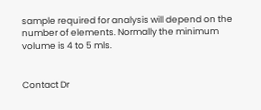sample required for analysis will depend on the number of elements. Normally the minimum volume is 4 to 5 mls.


Contact Dr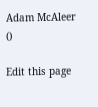Adam McAleer ()

Edit this page